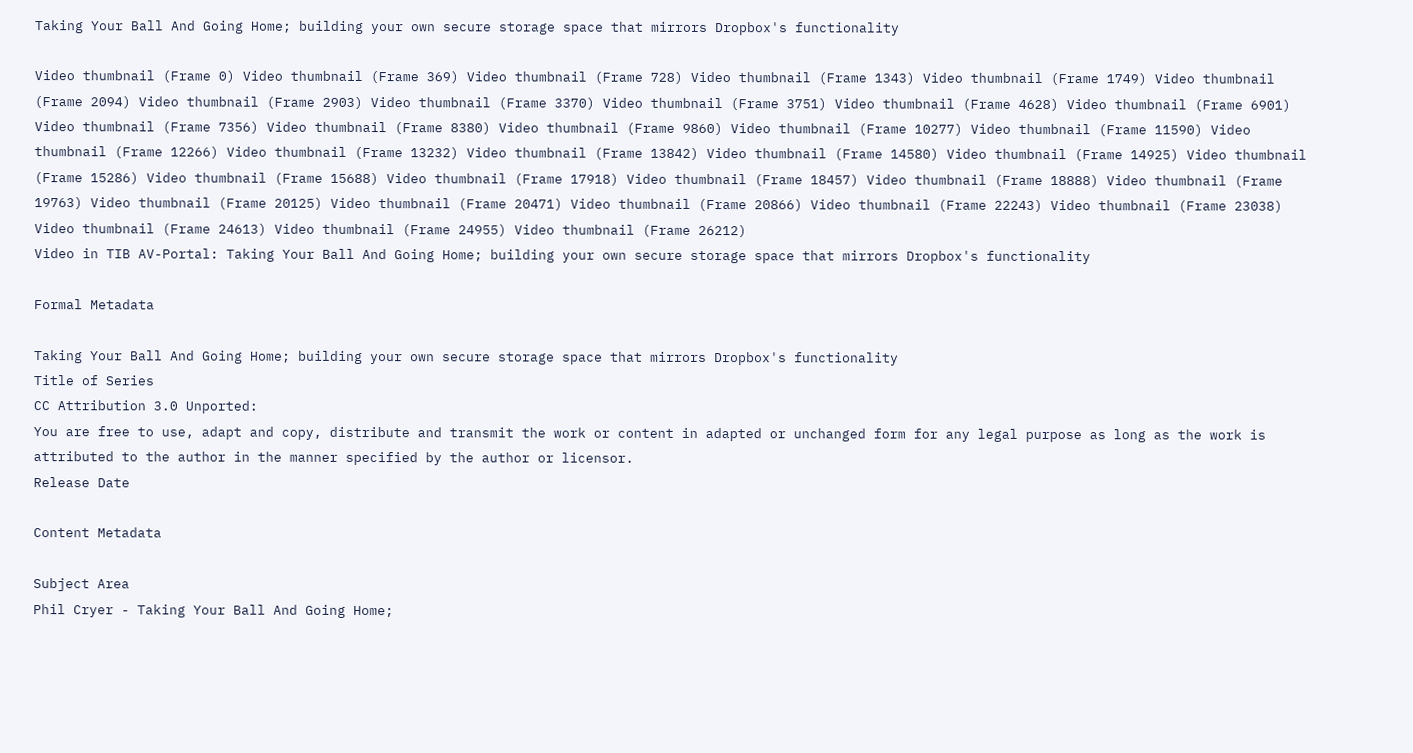Taking Your Ball And Going Home; building your own secure storage space that mirrors Dropbox's functionality

Video thumbnail (Frame 0) Video thumbnail (Frame 369) Video thumbnail (Frame 728) Video thumbnail (Frame 1343) Video thumbnail (Frame 1749) Video thumbnail (Frame 2094) Video thumbnail (Frame 2903) Video thumbnail (Frame 3370) Video thumbnail (Frame 3751) Video thumbnail (Frame 4628) Video thumbnail (Frame 6901) Video thumbnail (Frame 7356) Video thumbnail (Frame 8380) Video thumbnail (Frame 9860) Video thumbnail (Frame 10277) Video thumbnail (Frame 11590) Video thumbnail (Frame 12266) Video thumbnail (Frame 13232) Video thumbnail (Frame 13842) Video thumbnail (Frame 14580) Video thumbnail (Frame 14925) Video thumbnail (Frame 15286) Video thumbnail (Frame 15688) Video thumbnail (Frame 17918) Video thumbnail (Frame 18457) Video thumbnail (Frame 18888) Video thumbnail (Frame 19763) Video thumbnail (Frame 20125) Video thumbnail (Frame 20471) Video thumbnail (Frame 20866) Video thumbnail (Frame 22243) Video thumbnail (Frame 23038) Video thumbnail (Frame 24613) Video thumbnail (Frame 24955) Video thumbnail (Frame 26212)
Video in TIB AV-Portal: Taking Your Ball And Going Home; building your own secure storage space that mirrors Dropbox's functionality

Formal Metadata

Taking Your Ball And Going Home; building your own secure storage space that mirrors Dropbox's functionality
Title of Series
CC Attribution 3.0 Unported:
You are free to use, adapt and copy, distribute and transmit the work or content in adapted or unchanged form for any legal purpose as long as the work is attributed to the author in the manner specified by the author or licensor.
Release Date

Content Metadata

Subject Area
Phil Cryer - Taking Your Ball And Going Home;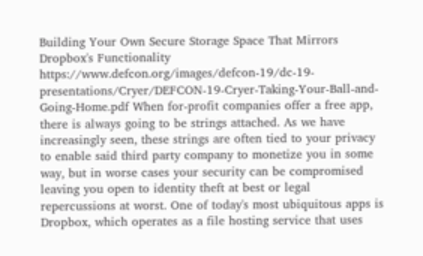Building Your Own Secure Storage Space That Mirrors Dropbox's Functionality https://www.defcon.org/images/defcon-19/dc-19-presentations/Cryer/DEFCON-19-Cryer-Taking-Your-Ball-and-Going-Home.pdf When for-profit companies offer a free app, there is always going to be strings attached. As we have increasingly seen, these strings are often tied to your privacy to enable said third party company to monetize you in some way, but in worse cases your security can be compromised leaving you open to identity theft at best or legal repercussions at worst. One of today's most ubiquitous apps is Dropbox, which operates as a file hosting service that uses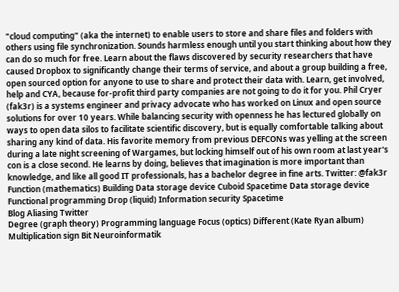"cloud computing" (aka the internet) to enable users to store and share files and folders with others using file synchronization. Sounds harmless enough until you start thinking about how they can do so much for free. Learn about the flaws discovered by security researchers that have caused Dropbox to significantly change their terms of service, and about a group building a free, open sourced option for anyone to use to share and protect their data with. Learn, get involved, help and CYA, because for-profit third party companies are not going to do it for you. Phil Cryer (fak3r) is a systems engineer and privacy advocate who has worked on Linux and open source solutions for over 10 years. While balancing security with openness he has lectured globally on ways to open data silos to facilitate scientific discovery, but is equally comfortable talking about sharing any kind of data. His favorite memory from previous DEFCONs was yelling at the screen during a late night screening of Wargames, but locking himself out of his own room at last year's con is a close second. He learns by doing, believes that imagination is more important than knowledge, and like all good IT professionals, has a bachelor degree in fine arts. Twitter: @fak3r
Function (mathematics) Building Data storage device Cuboid Spacetime Data storage device Functional programming Drop (liquid) Information security Spacetime
Blog Aliasing Twitter
Degree (graph theory) Programming language Focus (optics) Different (Kate Ryan album) Multiplication sign Bit Neuroinformatik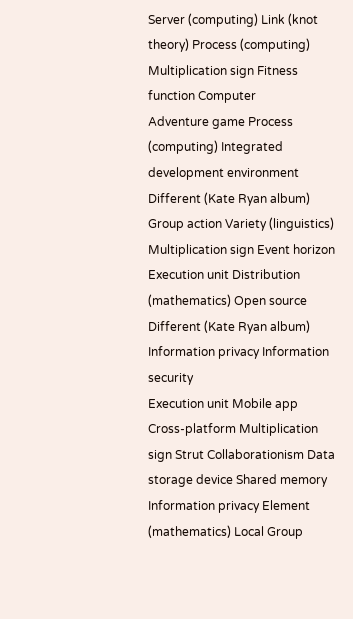Server (computing) Link (knot theory) Process (computing) Multiplication sign Fitness function Computer
Adventure game Process (computing) Integrated development environment Different (Kate Ryan album)
Group action Variety (linguistics) Multiplication sign Event horizon
Execution unit Distribution (mathematics) Open source Different (Kate Ryan album) Information privacy Information security
Execution unit Mobile app Cross-platform Multiplication sign Strut Collaborationism Data storage device Shared memory Information privacy Element (mathematics) Local Group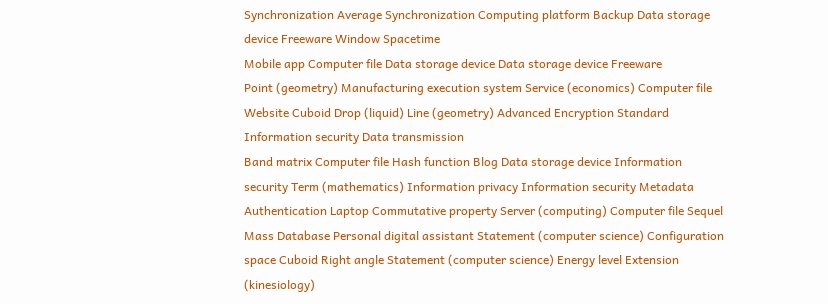Synchronization Average Synchronization Computing platform Backup Data storage device Freeware Window Spacetime
Mobile app Computer file Data storage device Data storage device Freeware
Point (geometry) Manufacturing execution system Service (economics) Computer file Website Cuboid Drop (liquid) Line (geometry) Advanced Encryption Standard Information security Data transmission
Band matrix Computer file Hash function Blog Data storage device Information security Term (mathematics) Information privacy Information security Metadata
Authentication Laptop Commutative property Server (computing) Computer file Sequel Mass Database Personal digital assistant Statement (computer science) Configuration space Cuboid Right angle Statement (computer science) Energy level Extension (kinesiology)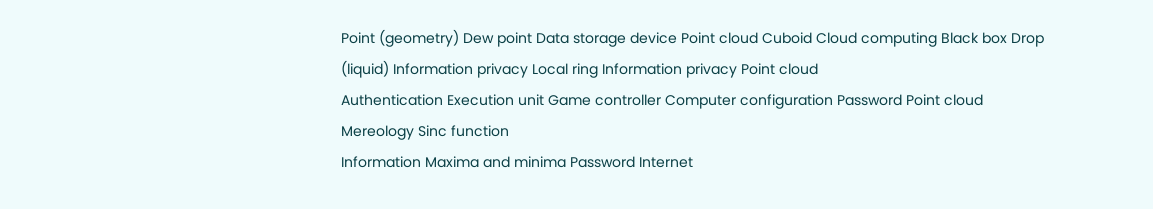Point (geometry) Dew point Data storage device Point cloud Cuboid Cloud computing Black box Drop (liquid) Information privacy Local ring Information privacy Point cloud
Authentication Execution unit Game controller Computer configuration Password Point cloud Mereology Sinc function
Information Maxima and minima Password Internet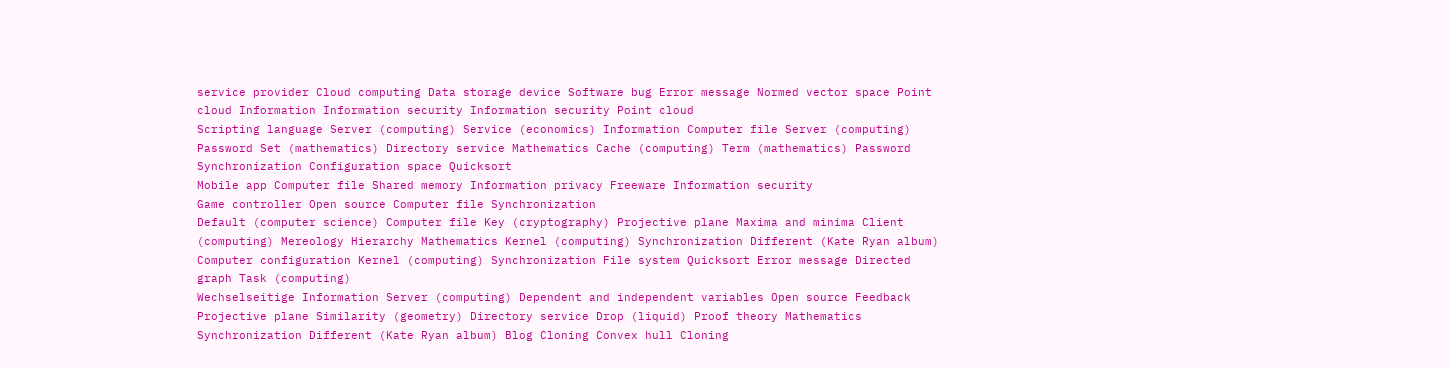service provider Cloud computing Data storage device Software bug Error message Normed vector space Point cloud Information Information security Information security Point cloud
Scripting language Server (computing) Service (economics) Information Computer file Server (computing) Password Set (mathematics) Directory service Mathematics Cache (computing) Term (mathematics) Password Synchronization Configuration space Quicksort
Mobile app Computer file Shared memory Information privacy Freeware Information security
Game controller Open source Computer file Synchronization
Default (computer science) Computer file Key (cryptography) Projective plane Maxima and minima Client (computing) Mereology Hierarchy Mathematics Kernel (computing) Synchronization Different (Kate Ryan album) Computer configuration Kernel (computing) Synchronization File system Quicksort Error message Directed graph Task (computing)
Wechselseitige Information Server (computing) Dependent and independent variables Open source Feedback Projective plane Similarity (geometry) Directory service Drop (liquid) Proof theory Mathematics Synchronization Different (Kate Ryan album) Blog Cloning Convex hull Cloning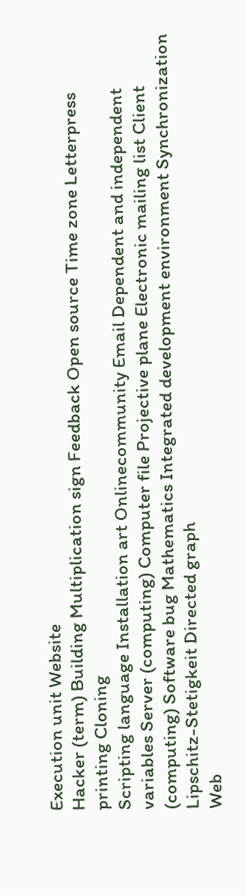Execution unit Website
Hacker (term) Building Multiplication sign Feedback Open source Time zone Letterpress printing Cloning
Scripting language Installation art Onlinecommunity Email Dependent and independent variables Server (computing) Computer file Projective plane Electronic mailing list Client (computing) Software bug Mathematics Integrated development environment Synchronization Lipschitz-Stetigkeit Directed graph
Web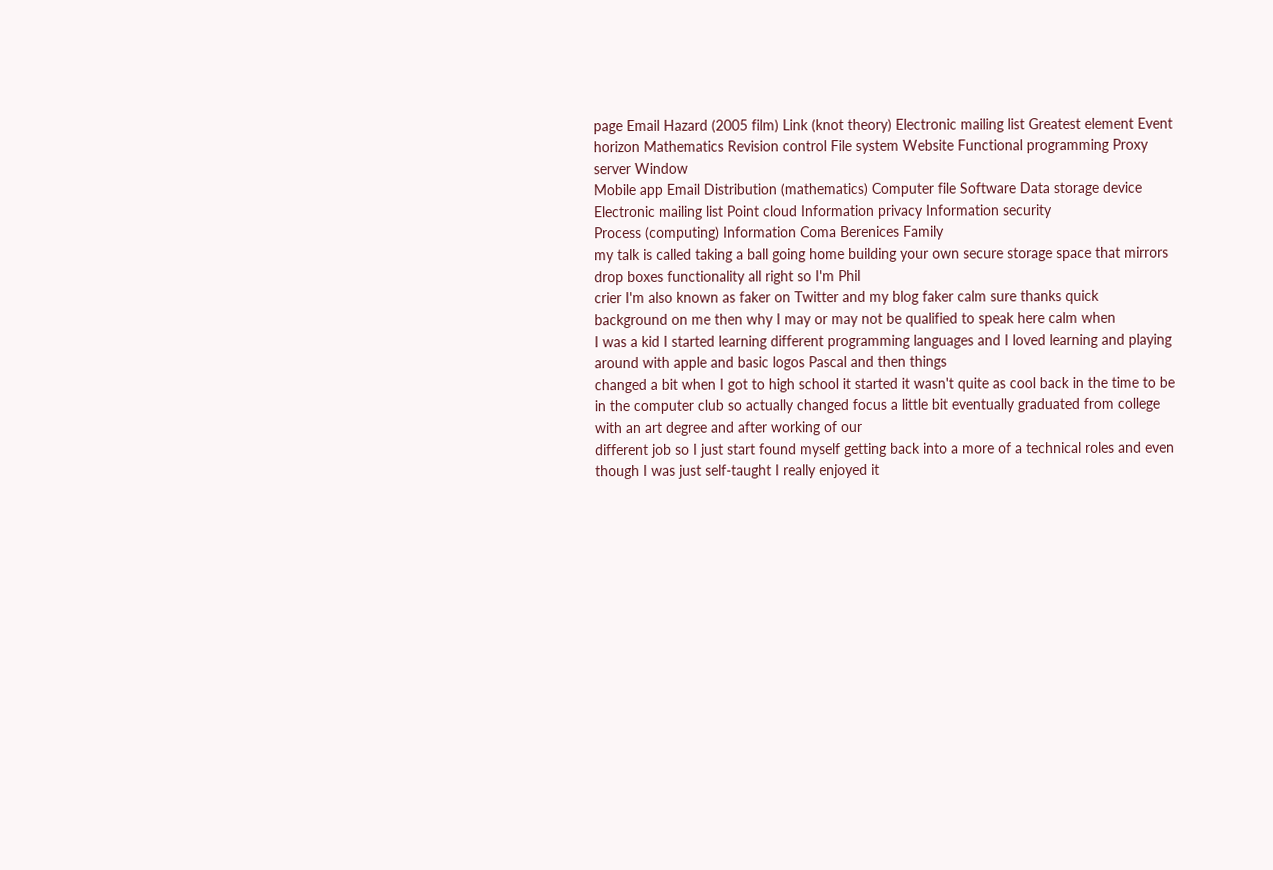page Email Hazard (2005 film) Link (knot theory) Electronic mailing list Greatest element Event horizon Mathematics Revision control File system Website Functional programming Proxy server Window
Mobile app Email Distribution (mathematics) Computer file Software Data storage device Electronic mailing list Point cloud Information privacy Information security
Process (computing) Information Coma Berenices Family
my talk is called taking a ball going home building your own secure storage space that mirrors drop boxes functionality all right so I'm Phil
crier I'm also known as faker on Twitter and my blog faker calm sure thanks quick
background on me then why I may or may not be qualified to speak here calm when
I was a kid I started learning different programming languages and I loved learning and playing around with apple and basic logos Pascal and then things
changed a bit when I got to high school it started it wasn't quite as cool back in the time to be in the computer club so actually changed focus a little bit eventually graduated from college with an art degree and after working of our
different job so I just start found myself getting back into a more of a technical roles and even though I was just self-taught I really enjoyed it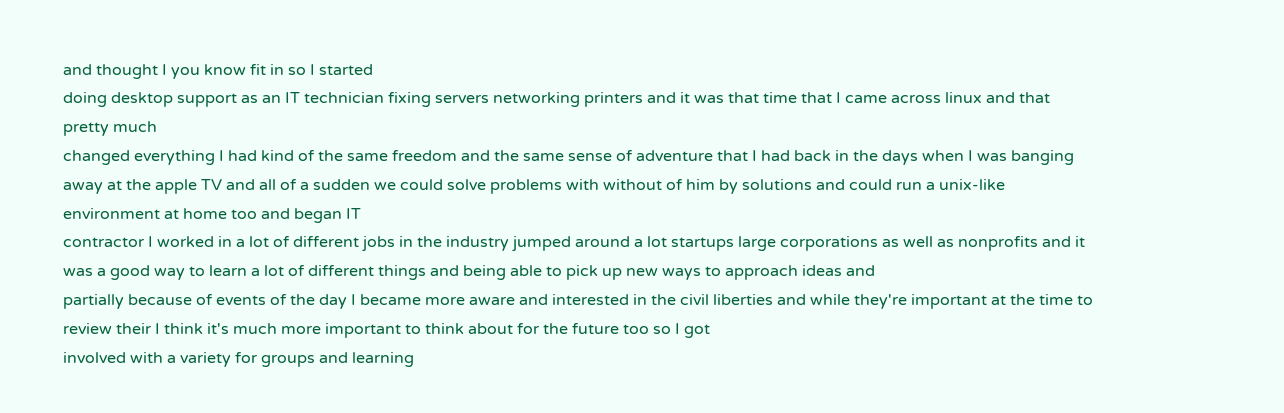and thought I you know fit in so I started
doing desktop support as an IT technician fixing servers networking printers and it was that time that I came across linux and that pretty much
changed everything I had kind of the same freedom and the same sense of adventure that I had back in the days when I was banging away at the apple TV and all of a sudden we could solve problems with without of him by solutions and could run a unix-like environment at home too and began IT
contractor I worked in a lot of different jobs in the industry jumped around a lot startups large corporations as well as nonprofits and it was a good way to learn a lot of different things and being able to pick up new ways to approach ideas and
partially because of events of the day I became more aware and interested in the civil liberties and while they're important at the time to review their I think it's much more important to think about for the future too so I got
involved with a variety for groups and learning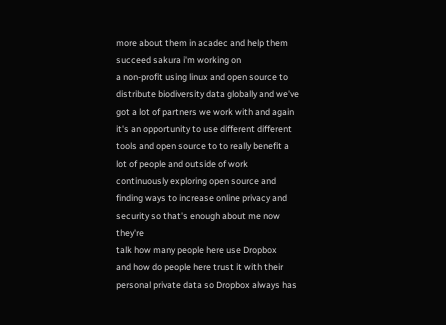more about them in acadec and help them succeed sakura i'm working on
a non-profit using linux and open source to distribute biodiversity data globally and we've got a lot of partners we work with and again it's an opportunity to use different different tools and open source to to really benefit a lot of people and outside of work continuously exploring open source and finding ways to increase online privacy and security so that's enough about me now they're
talk how many people here use Dropbox
and how do people here trust it with their personal private data so Dropbox always has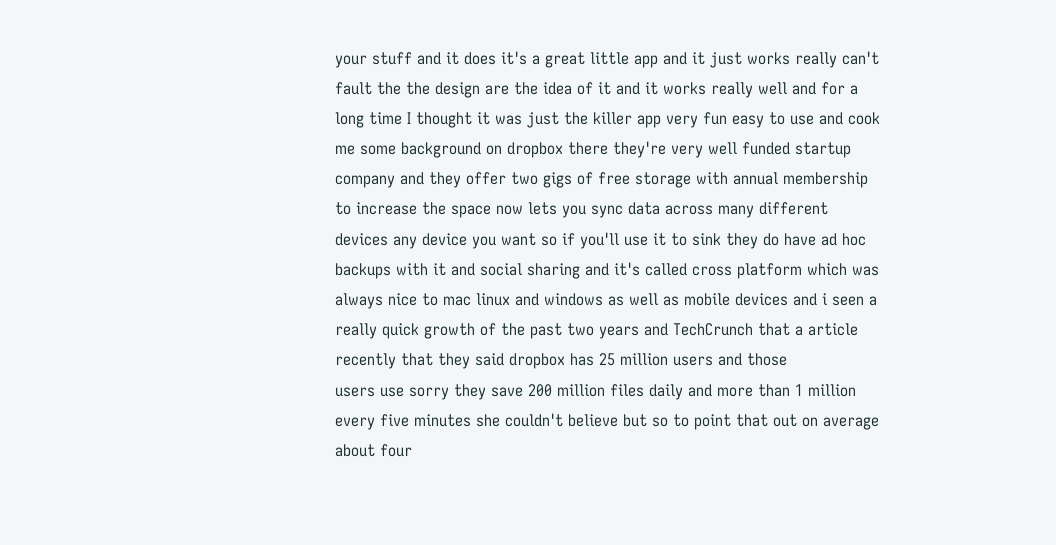your stuff and it does it's a great little app and it just works really can't fault the the design are the idea of it and it works really well and for a long time I thought it was just the killer app very fun easy to use and cook me some background on dropbox there they're very well funded startup company and they offer two gigs of free storage with annual membership to increase the space now lets you sync data across many different devices any device you want so if you'll use it to sink they do have ad hoc backups with it and social sharing and it's called cross platform which was always nice to mac linux and windows as well as mobile devices and i seen a really quick growth of the past two years and TechCrunch that a article recently that they said dropbox has 25 million users and those
users use sorry they save 200 million files daily and more than 1 million every five minutes she couldn't believe but so to point that out on average
about four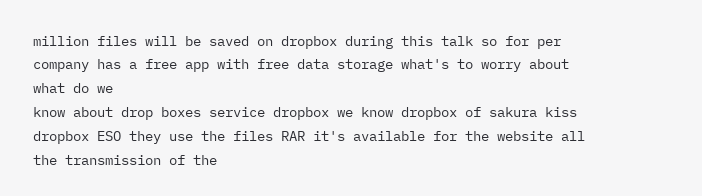million files will be saved on dropbox during this talk so for per
company has a free app with free data storage what's to worry about what do we
know about drop boxes service dropbox we know dropbox of sakura kiss dropbox ESO they use the files RAR it's available for the website all the transmission of the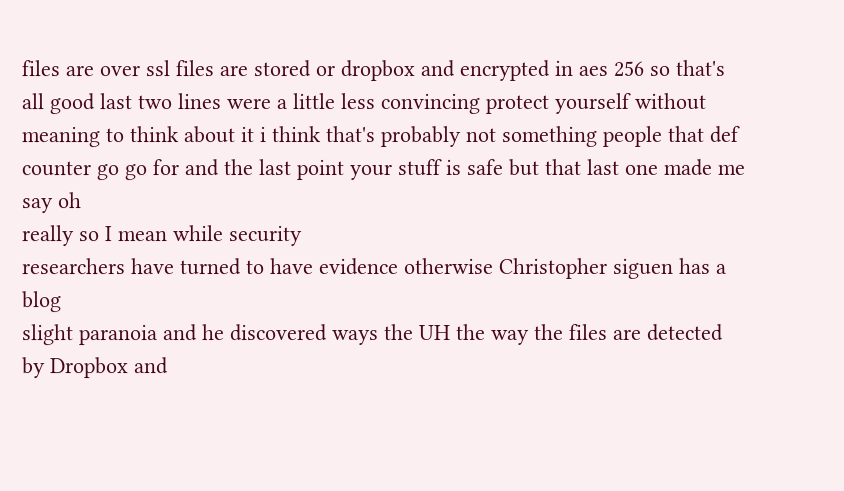files are over ssl files are stored or dropbox and encrypted in aes 256 so that's all good last two lines were a little less convincing protect yourself without meaning to think about it i think that's probably not something people that def counter go go for and the last point your stuff is safe but that last one made me say oh
really so I mean while security
researchers have turned to have evidence otherwise Christopher siguen has a blog
slight paranoia and he discovered ways the UH the way the files are detected by Dropbox and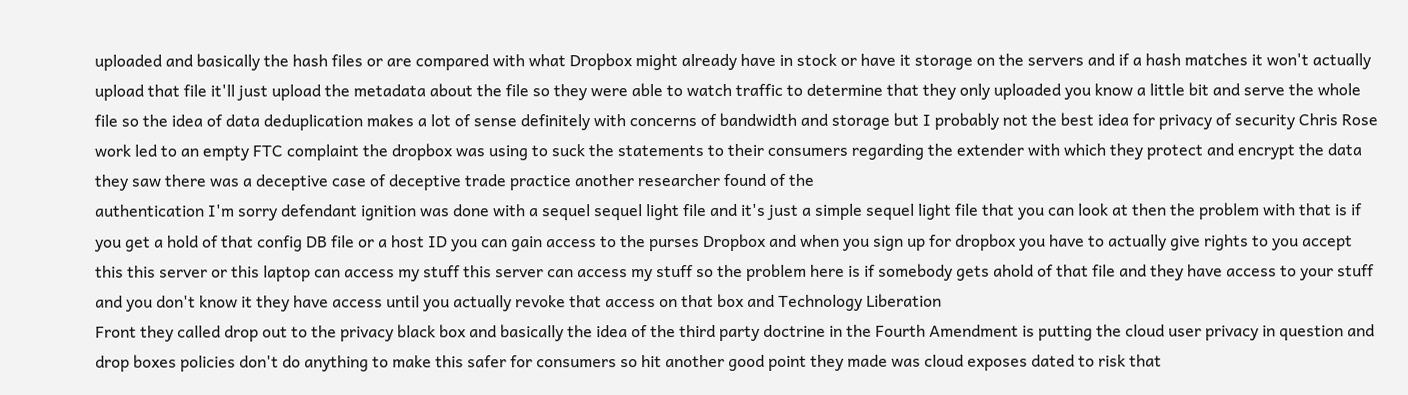uploaded and basically the hash files or are compared with what Dropbox might already have in stock or have it storage on the servers and if a hash matches it won't actually upload that file it'll just upload the metadata about the file so they were able to watch traffic to determine that they only uploaded you know a little bit and serve the whole file so the idea of data deduplication makes a lot of sense definitely with concerns of bandwidth and storage but I probably not the best idea for privacy of security Chris Rose
work led to an empty FTC complaint the dropbox was using to suck the statements to their consumers regarding the extender with which they protect and encrypt the data they saw there was a deceptive case of deceptive trade practice another researcher found of the
authentication I'm sorry defendant ignition was done with a sequel sequel light file and it's just a simple sequel light file that you can look at then the problem with that is if you get a hold of that config DB file or a host ID you can gain access to the purses Dropbox and when you sign up for dropbox you have to actually give rights to you accept this this server or this laptop can access my stuff this server can access my stuff so the problem here is if somebody gets ahold of that file and they have access to your stuff and you don't know it they have access until you actually revoke that access on that box and Technology Liberation
Front they called drop out to the privacy black box and basically the idea of the third party doctrine in the Fourth Amendment is putting the cloud user privacy in question and drop boxes policies don't do anything to make this safer for consumers so hit another good point they made was cloud exposes dated to risk that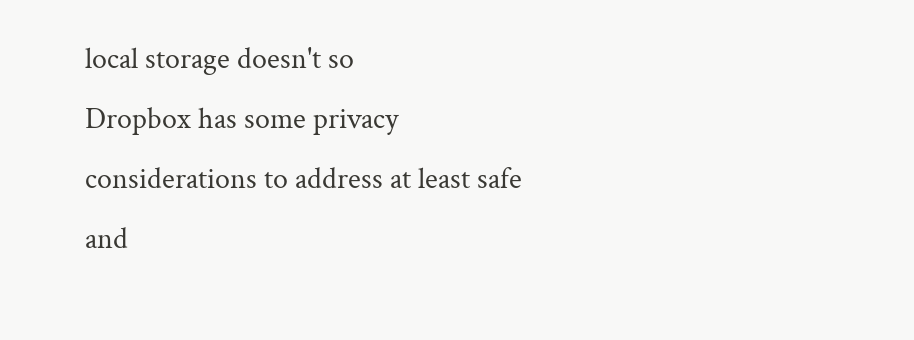local storage doesn't so
Dropbox has some privacy considerations to address at least safe and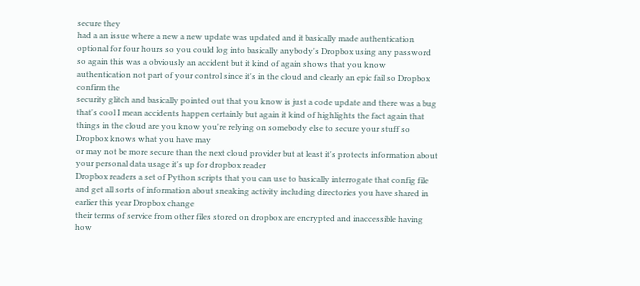secure they
had a an issue where a new a new update was updated and it basically made authentication optional for four hours so you could log into basically anybody's Dropbox using any password so again this was a obviously an accident but it kind of again shows that you know authentication not part of your control since it's in the cloud and clearly an epic fail so Dropbox confirm the
security glitch and basically pointed out that you know is just a code update and there was a bug that's cool I mean accidents happen certainly but again it kind of highlights the fact again that things in the cloud are you know you're relying on somebody else to secure your stuff so Dropbox knows what you have may
or may not be more secure than the next cloud provider but at least it's protects information about your personal data usage it's up for dropbox reader
Dropbox readers a set of Python scripts that you can use to basically interrogate that config file and get all sorts of information about sneaking activity including directories you have shared in earlier this year Dropbox change
their terms of service from other files stored on dropbox are encrypted and inaccessible having how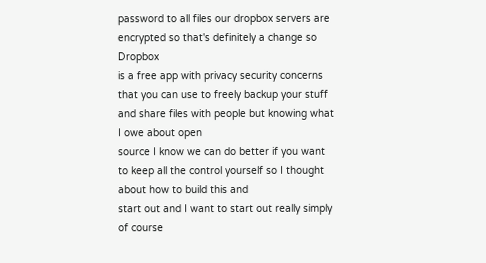password to all files our dropbox servers are encrypted so that's definitely a change so Dropbox
is a free app with privacy security concerns that you can use to freely backup your stuff and share files with people but knowing what I owe about open
source I know we can do better if you want to keep all the control yourself so I thought about how to build this and
start out and I want to start out really simply of course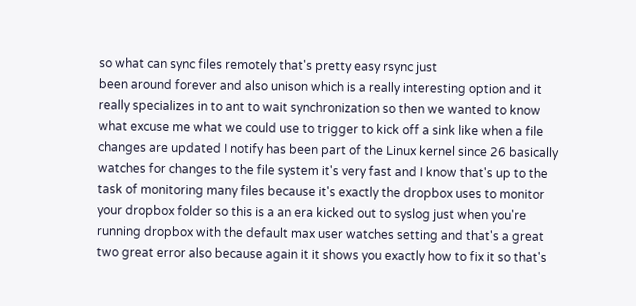so what can sync files remotely that's pretty easy rsync just
been around forever and also unison which is a really interesting option and it really specializes in to ant to wait synchronization so then we wanted to know what excuse me what we could use to trigger to kick off a sink like when a file changes are updated I notify has been part of the Linux kernel since 26 basically watches for changes to the file system it's very fast and I know that's up to the task of monitoring many files because it's exactly the dropbox uses to monitor your dropbox folder so this is a an era kicked out to syslog just when you're running dropbox with the default max user watches setting and that's a great two great error also because again it it shows you exactly how to fix it so that's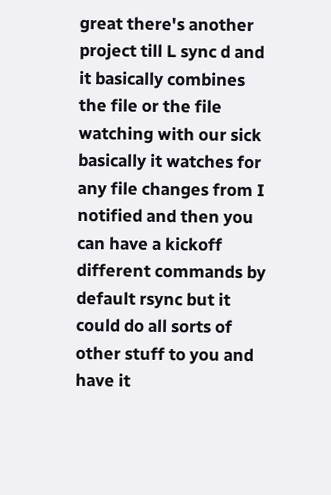great there's another project till L sync d and it basically combines the file or the file watching with our sick basically it watches for any file changes from I notified and then you can have a kickoff different commands by default rsync but it could do all sorts of other stuff to you and have it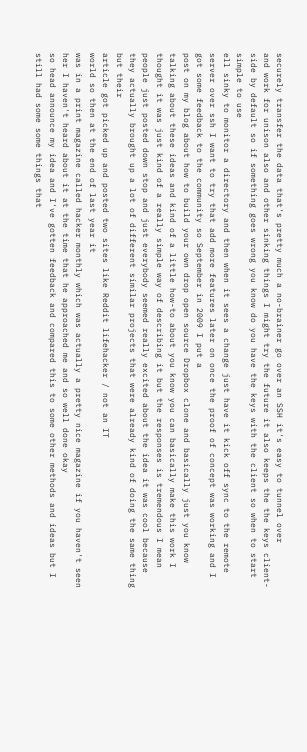securely transfer the data that's pretty much a no-brainer go over an SSH it's easy to tunnel over
and work for unison also and other sinking things I might try the future it also keeps the the keys client-side by default so if something goes wrong you know do you have the keys with the client so when to start simple to use
ell sinky to monitor a directory and then when it sees a change just have it kick off sync to the remote server over ssh I want to try that add more features later on once the proof of concept was working and I got some feedback to the community so September in 2009 I put a
post on my blog about how to build your own drop open source Dropbox clone and basically just you know talking about these ideas and kind of a little how-to about you know you can basically make this work I thought it was just kind of a really simple way of describing it but the responses is tremendous I mean people just posted down stop and just everybody seemed really excited about the idea it was cool because they actually brought up a lot of different similar projects that were already kind of doing the same thing but their
article got picked up and posted two sites like Reddit lifehacker / not an IT
world so then at the end of last year it
was in a print magazine called hacker monthly which was actually a pretty nice magazine if you haven't seen her I haven't heard about it at the time that he approached me and so well done okay
so head announce my idea and I've gotten feedback and compared this to some other methods and ideas but I still had some some things that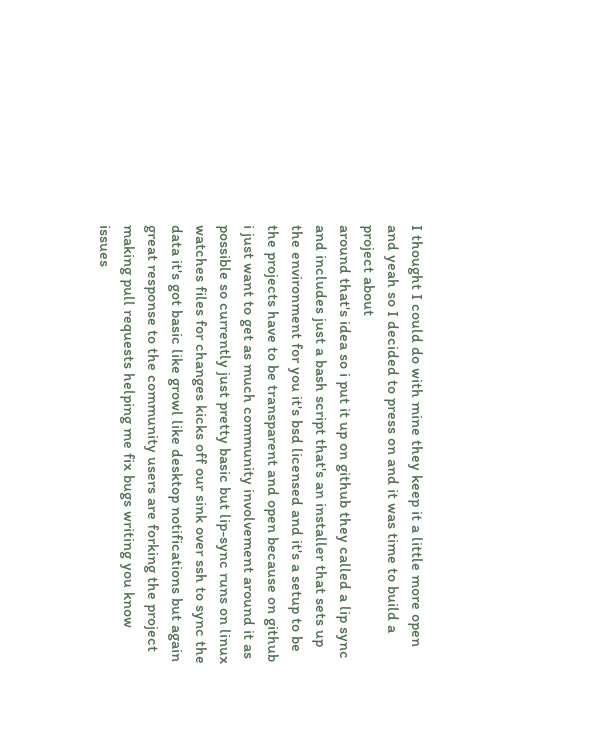I thought I could do with mine they keep it a little more open and yeah so I decided to press on and it was time to build a project about
around that's idea so i put it up on github they called a lip sync and includes just a bash script that's an installer that sets up the environment for you it's bsd licensed and it's a setup to be the projects have to be transparent and open because on github i just want to get as much community involvement around it as possible so currently just pretty basic but lip-sync runs on linux watches files for changes kicks off our sink over ssh to sync the data it's got basic like growl like desktop notifications but again great response to the community users are forking the project making pull requests helping me fix bugs writing you know issues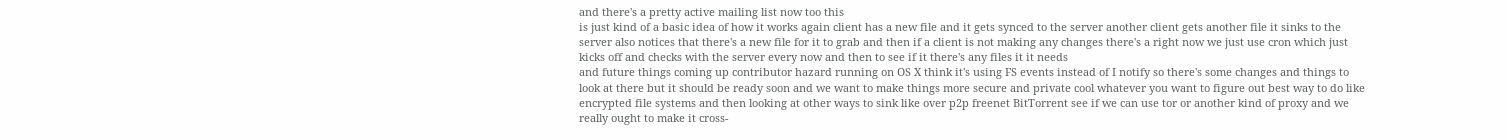and there's a pretty active mailing list now too this
is just kind of a basic idea of how it works again client has a new file and it gets synced to the server another client gets another file it sinks to the server also notices that there's a new file for it to grab and then if a client is not making any changes there's a right now we just use cron which just kicks off and checks with the server every now and then to see if it there's any files it it needs
and future things coming up contributor hazard running on OS X think it's using FS events instead of I notify so there's some changes and things to look at there but it should be ready soon and we want to make things more secure and private cool whatever you want to figure out best way to do like encrypted file systems and then looking at other ways to sink like over p2p freenet BitTorrent see if we can use tor or another kind of proxy and we really ought to make it cross-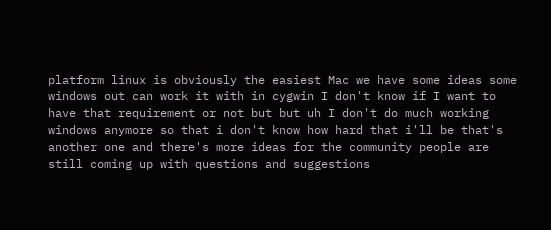platform linux is obviously the easiest Mac we have some ideas some windows out can work it with in cygwin I don't know if I want to have that requirement or not but but uh I don't do much working windows anymore so that i don't know how hard that i'll be that's another one and there's more ideas for the community people are still coming up with questions and suggestions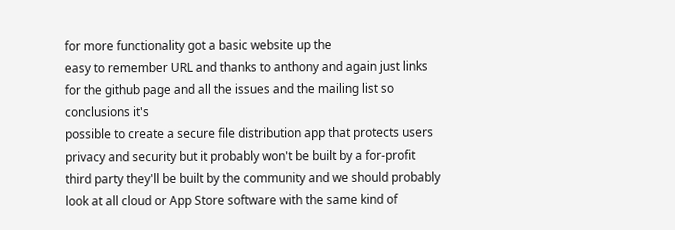for more functionality got a basic website up the
easy to remember URL and thanks to anthony and again just links for the github page and all the issues and the mailing list so conclusions it's
possible to create a secure file distribution app that protects users privacy and security but it probably won't be built by a for-profit third party they'll be built by the community and we should probably look at all cloud or App Store software with the same kind of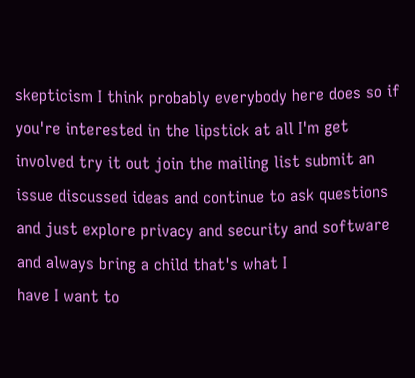skepticism I think probably everybody here does so if you're interested in the lipstick at all I'm get involved try it out join the mailing list submit an issue discussed ideas and continue to ask questions and just explore privacy and security and software and always bring a child that's what I
have I want to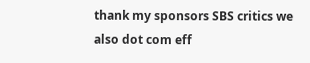thank my sponsors SBS critics we also dot com eff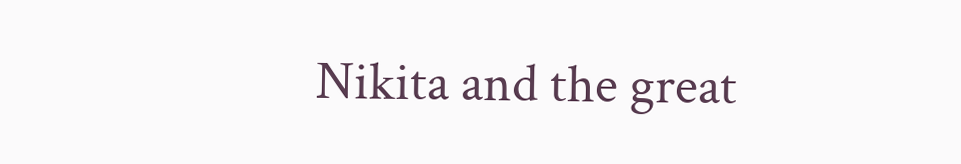Nikita and the great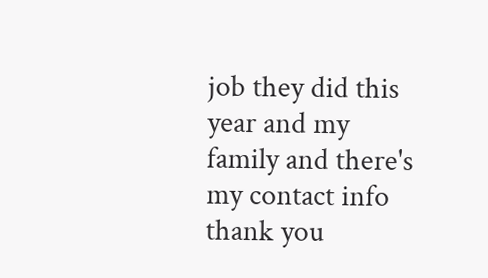job they did this year and my family and there's my contact info thank you